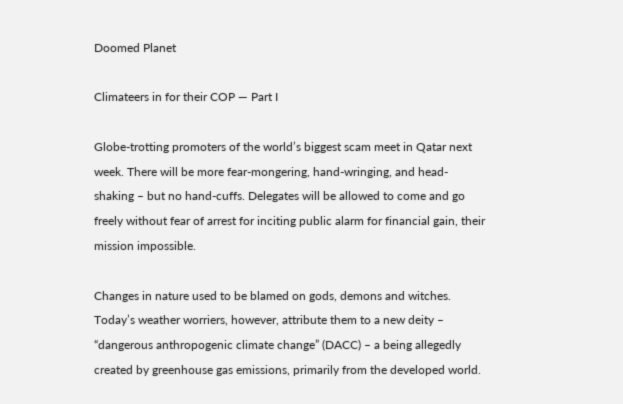Doomed Planet

Climateers in for their COP — Part I

Globe-trotting promoters of the world’s biggest scam meet in Qatar next week. There will be more fear-mongering, hand-wringing, and head-shaking – but no hand-cuffs. Delegates will be allowed to come and go freely without fear of arrest for inciting public alarm for financial gain, their mission impossible.

Changes in nature used to be blamed on gods, demons and witches. Today’s weather worriers, however, attribute them to a new deity – “dangerous anthropogenic climate change” (DACC) – a being allegedly created by greenhouse gas emissions, primarily from the developed world.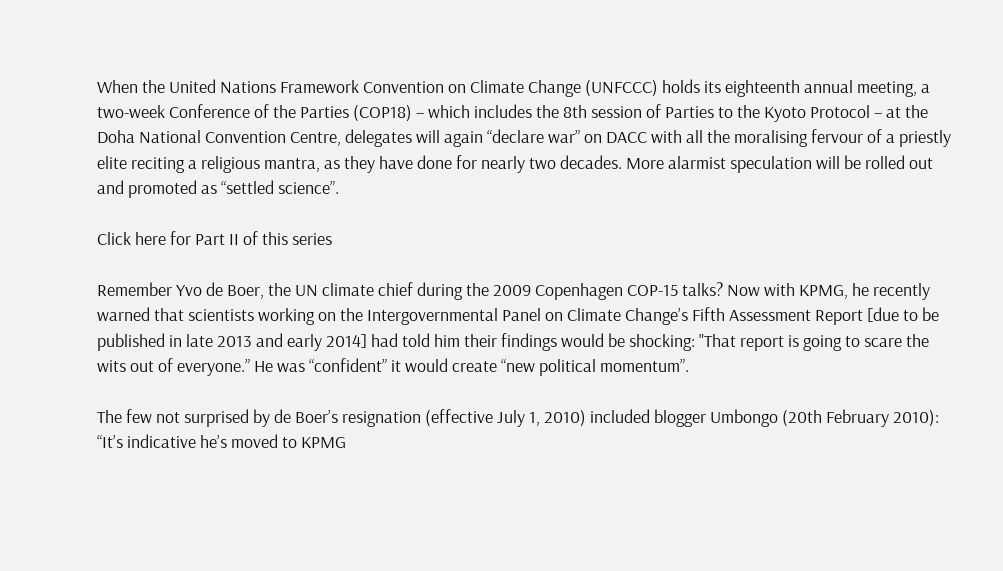When the United Nations Framework Convention on Climate Change (UNFCCC) holds its eighteenth annual meeting, a two-week Conference of the Parties (COP18) – which includes the 8th session of Parties to the Kyoto Protocol – at the Doha National Convention Centre, delegates will again “declare war” on DACC with all the moralising fervour of a priestly elite reciting a religious mantra, as they have done for nearly two decades. More alarmist speculation will be rolled out and promoted as “settled science”.

Click here for Part II of this series

Remember Yvo de Boer, the UN climate chief during the 2009 Copenhagen COP-15 talks? Now with KPMG, he recently warned that scientists working on the Intergovernmental Panel on Climate Change’s Fifth Assessment Report [due to be published in late 2013 and early 2014] had told him their findings would be shocking: "That report is going to scare the wits out of everyone.” He was “confident” it would create “new political momentum”.

The few not surprised by de Boer’s resignation (effective July 1, 2010) included blogger Umbongo (20th February 2010): “It’s indicative he’s moved to KPMG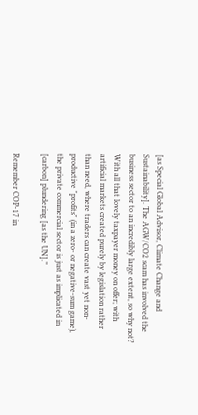[as Special Global Advisor, Climate Change and Sustainability]. The AGW/CO2 scam has involved the business sector to an incredibly large extent, so why not? With all that lovely taxpayer money on offer; with artificial markets created purely by legislation rather than need, where traders can create vast yet non-productive "profits" (in a zero- or negative-sum game), the private commercial sector is just as implicated in [carbon] plundering [as the UN].”

Remember COP-17 in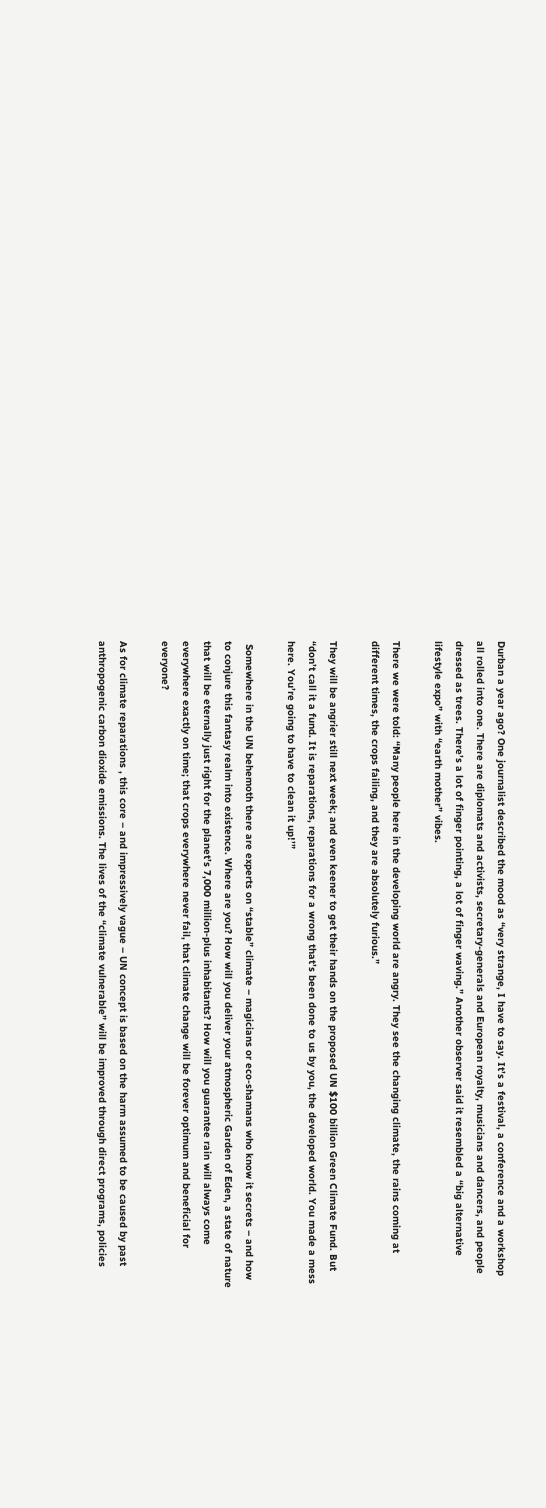Durban a year ago? One journalist described the mood as “very strange, I have to say. It’s a festival, a conference and a workshop all rolled into one. There are diplomats and activists, secretary-generals and European royalty, musicians and dancers, and people dressed as trees. There’s a lot of finger pointing, a lot of finger waving.” Another observer said it resembled a “big alternative lifestyle expo” with “earth mother” vibes.

There we were told: “Many people here in the developing world are angry. They see the changing climate, the rains coming at different times, the crops failing, and they are absolutely furious.”

They will be angrier still next week; and even keener to get their hands on the proposed UN $100 billion Green Climate Fund. But “don’t call it a fund. It is reparations, reparations for a wrong that’s been done to us by you, the developed world. You made a mess here. You’re going to have to clean it up!’”

 Somewhere in the UN behemoth there are experts on “stable” climate – magicians or eco-shamans who know it secrets – and how to conjure this fantasy realm into existence. Where are you? How will you deliver your atmospheric Garden of Eden, a state of nature that will be eternally just right for the planet’s 7,000 million-plus inhabitants? How will you guarantee rain will always come everywhere exactly on time; that crops everywhere never fail, that climate change will be forever optimum and beneficial for everyone?

As for climate reparations , this core – and impressively vague – UN concept is based on the harm assumed to be caused by past anthropogenic carbon dioxide emissions. The lives of the “climate vulnerable” will be improved through direct programs, policies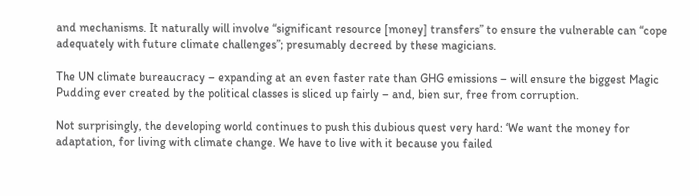and mechanisms. It naturally will involve “significant resource [money] transfers” to ensure the vulnerable can “cope adequately with future climate challenges”; presumably decreed by these magicians.

The UN climate bureaucracy – expanding at an even faster rate than GHG emissions – will ensure the biggest Magic Pudding ever created by the political classes is sliced up fairly – and, bien sur, free from corruption.

Not surprisingly, the developing world continues to push this dubious quest very hard: ‘We want the money for adaptation, for living with climate change. We have to live with it because you failed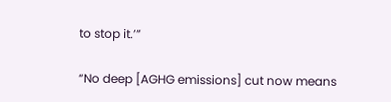to stop it.’”

“No deep [AGHG emissions] cut now means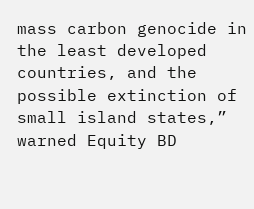mass carbon genocide in the least developed countries, and the possible extinction of small island states,” warned Equity BD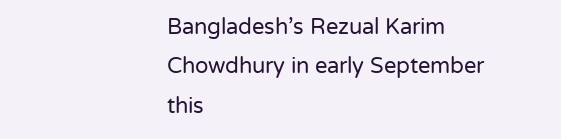Bangladesh’s Rezual Karim Chowdhury in early September this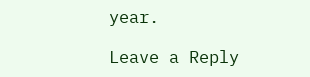year.

Leave a Reply